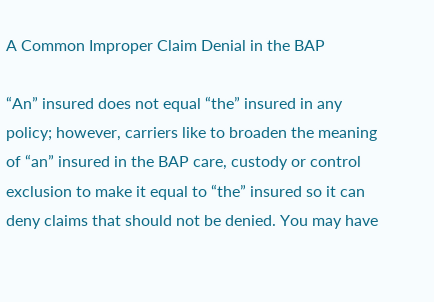A Common Improper Claim Denial in the BAP

“An” insured does not equal “the” insured in any policy; however, carriers like to broaden the meaning of “an” insured in the BAP care, custody or control exclusion to make it equal to “the” insured so it can deny claims that should not be denied. You may have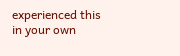experienced this in your own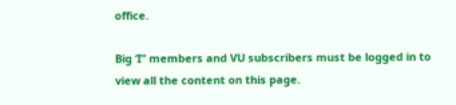office.

Big ‘I” members and VU subscribers must be logged in to view all the content on this page.